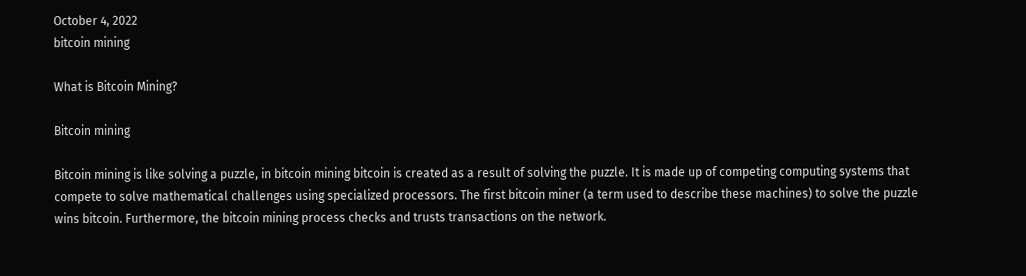October 4, 2022
bitcoin mining

What is Bitcoin Mining?

Bitcoin mining

Bitcoin mining is like solving a puzzle, in bitcoin mining bitcoin is created as a result of solving the puzzle. It is made up of competing computing systems that compete to solve mathematical challenges using specialized processors. The first bitcoin miner (a term used to describe these machines) to solve the puzzle wins bitcoin. Furthermore, the bitcoin mining process checks and trusts transactions on the network.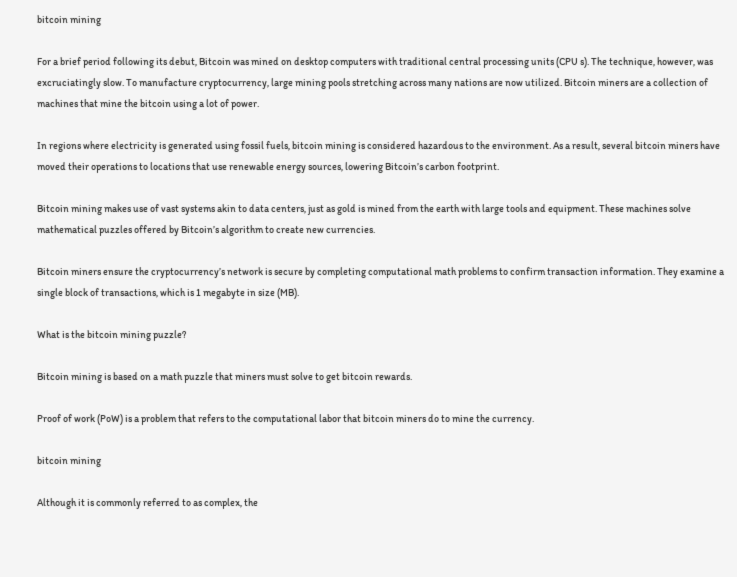bitcoin mining

For a brief period following its debut, Bitcoin was mined on desktop computers with traditional central processing units (CPU s). The technique, however, was excruciatingly slow. To manufacture cryptocurrency, large mining pools stretching across many nations are now utilized. Bitcoin miners are a collection of machines that mine the bitcoin using a lot of power.

In regions where electricity is generated using fossil fuels, bitcoin mining is considered hazardous to the environment. As a result, several bitcoin miners have moved their operations to locations that use renewable energy sources, lowering Bitcoin’s carbon footprint.

Bitcoin mining makes use of vast systems akin to data centers, just as gold is mined from the earth with large tools and equipment. These machines solve mathematical puzzles offered by Bitcoin’s algorithm to create new currencies.

Bitcoin miners ensure the cryptocurrency’s network is secure by completing computational math problems to confirm transaction information. They examine a single block of transactions, which is 1 megabyte in size (MB).

What is the bitcoin mining puzzle?

Bitcoin mining is based on a math puzzle that miners must solve to get bitcoin rewards.

Proof of work (PoW) is a problem that refers to the computational labor that bitcoin miners do to mine the currency.

bitcoin mining

Although it is commonly referred to as complex, the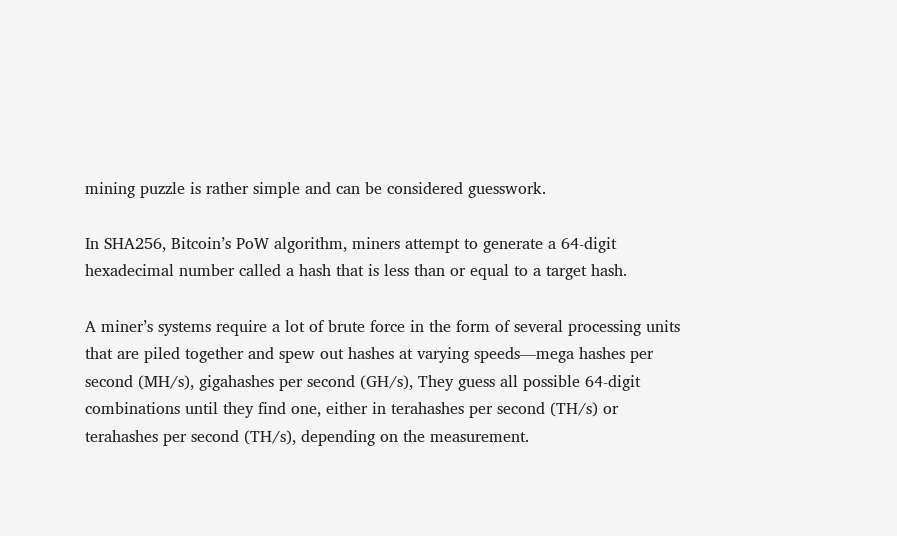mining puzzle is rather simple and can be considered guesswork.

In SHA256, Bitcoin’s PoW algorithm, miners attempt to generate a 64-digit hexadecimal number called a hash that is less than or equal to a target hash.

A miner’s systems require a lot of brute force in the form of several processing units that are piled together and spew out hashes at varying speeds—mega hashes per second (MH/s), gigahashes per second (GH/s), They guess all possible 64-digit combinations until they find one, either in terahashes per second (TH/s) or terahashes per second (TH/s), depending on the measurement.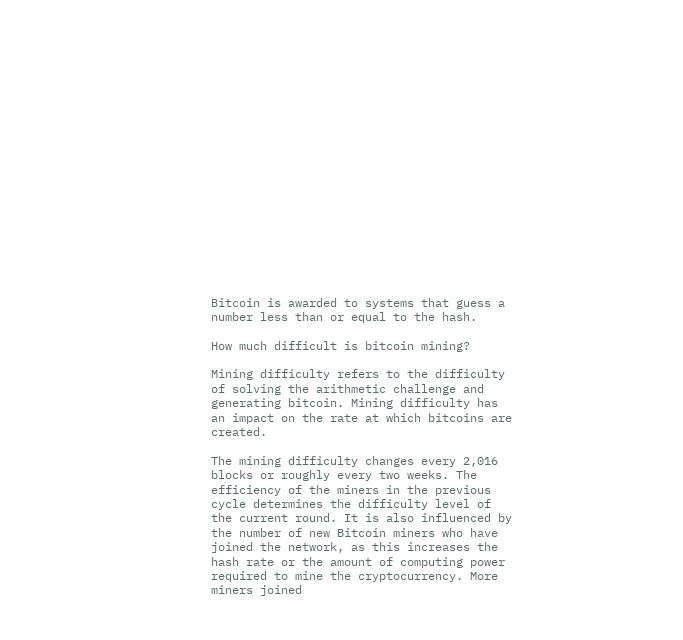Bitcoin is awarded to systems that guess a number less than or equal to the hash.

How much difficult is bitcoin mining?

Mining difficulty refers to the difficulty of solving the arithmetic challenge and generating bitcoin. Mining difficulty has an impact on the rate at which bitcoins are created.

The mining difficulty changes every 2,016 blocks or roughly every two weeks. The efficiency of the miners in the previous cycle determines the difficulty level of the current round. It is also influenced by the number of new Bitcoin miners who have joined the network, as this increases the hash rate or the amount of computing power required to mine the cryptocurrency. More miners joined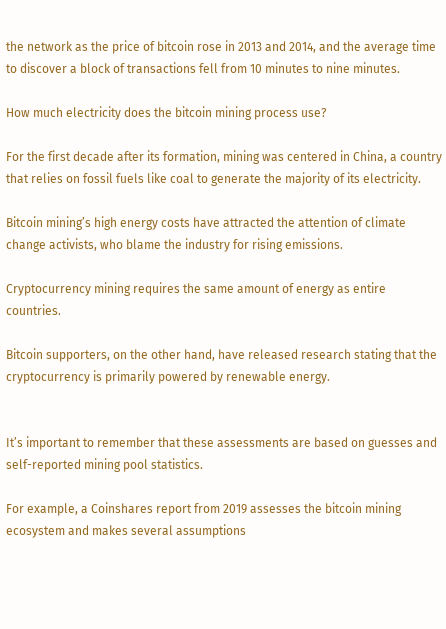the network as the price of bitcoin rose in 2013 and 2014, and the average time to discover a block of transactions fell from 10 minutes to nine minutes.

How much electricity does the bitcoin mining process use?

For the first decade after its formation, mining was centered in China, a country that relies on fossil fuels like coal to generate the majority of its electricity.

Bitcoin mining’s high energy costs have attracted the attention of climate change activists, who blame the industry for rising emissions.

Cryptocurrency mining requires the same amount of energy as entire countries.

Bitcoin supporters, on the other hand, have released research stating that the cryptocurrency is primarily powered by renewable energy.


It’s important to remember that these assessments are based on guesses and self-reported mining pool statistics.

For example, a Coinshares report from 2019 assesses the bitcoin mining ecosystem and makes several assumptions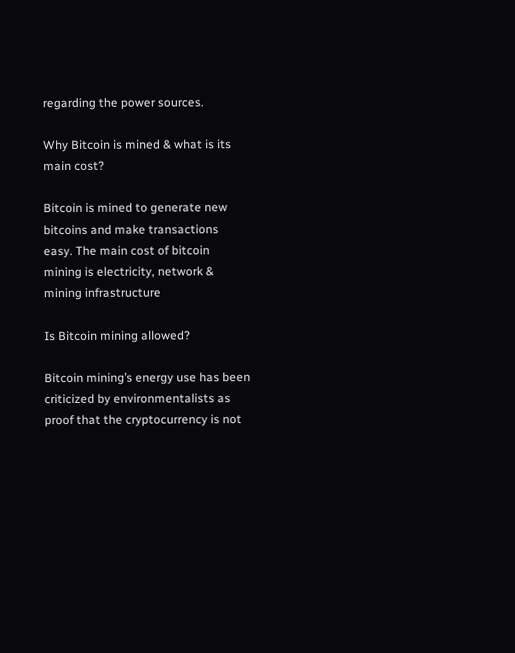regarding the power sources.

Why Bitcoin is mined & what is its main cost?

Bitcoin is mined to generate new bitcoins and make transactions easy. The main cost of bitcoin mining is electricity, network & mining infrastructure

Is Bitcoin mining allowed?

Bitcoin mining’s energy use has been criticized by environmentalists as proof that the cryptocurrency is not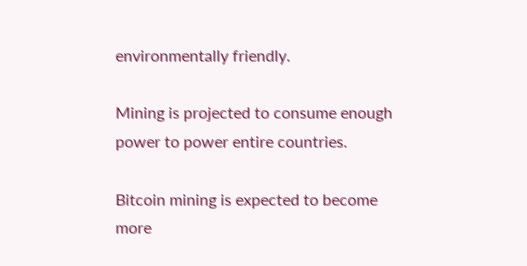environmentally friendly.

Mining is projected to consume enough power to power entire countries.

Bitcoin mining is expected to become more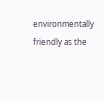environmentally friendly as the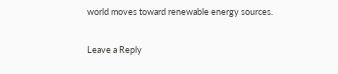world moves toward renewable energy sources.

Leave a Reply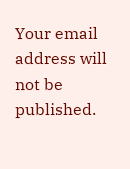Your email address will not be published.